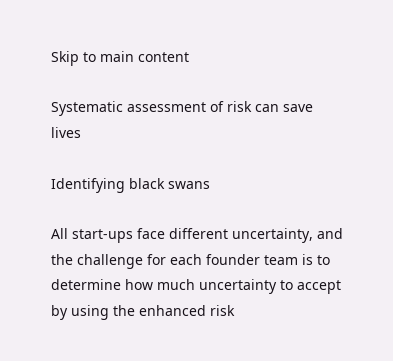Skip to main content

Systematic assessment of risk can save lives

Identifying black swans

All start-ups face different uncertainty, and the challenge for each founder team is to determine how much uncertainty to accept by using the enhanced risk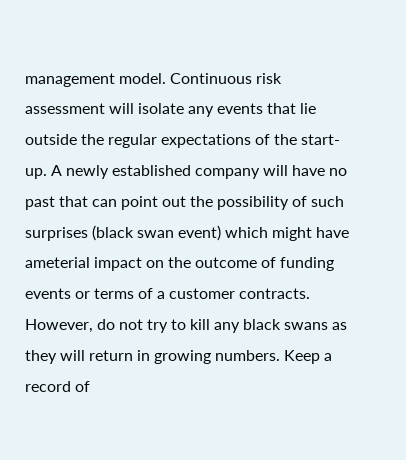management model. Continuous risk assessment will isolate any events that lie outside the regular expectations of the start-up. A newly established company will have no past that can point out the possibility of such surprises (black swan event) which might have ameterial impact on the outcome of funding events or terms of a customer contracts. However, do not try to kill any black swans as they will return in growing numbers. Keep a record of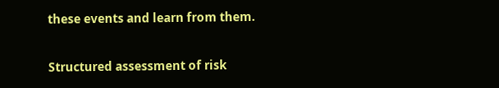these events and learn from them.

Structured assessment of risk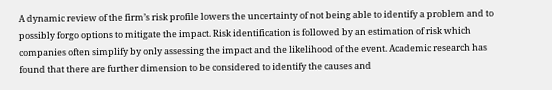A dynamic review of the firm’s risk profile lowers the uncertainty of not being able to identify a problem and to possibly forgo options to mitigate the impact. Risk identification is followed by an estimation of risk which companies often simplify by only assessing the impact and the likelihood of the event. Academic research has found that there are further dimension to be considered to identify the causes and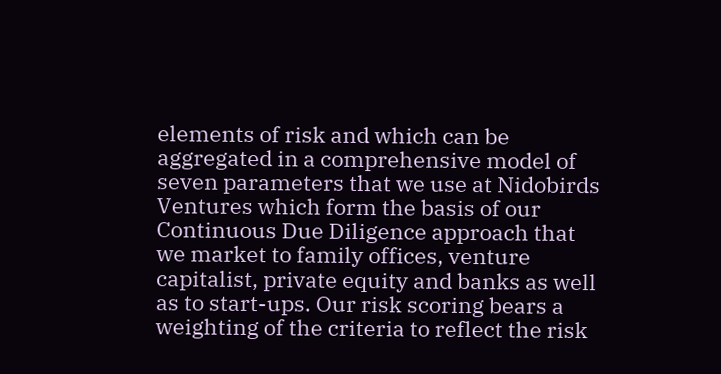elements of risk and which can be aggregated in a comprehensive model of seven parameters that we use at Nidobirds Ventures which form the basis of our Continuous Due Diligence approach that we market to family offices, venture capitalist, private equity and banks as well as to start-ups. Our risk scoring bears a weighting of the criteria to reflect the risk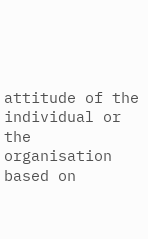attitude of the individual or the organisation based on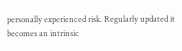personally experienced risk. Regularly updated it becomes an intrinsic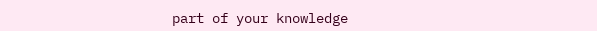part of your knowledge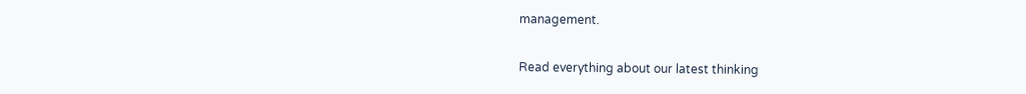management.


Read everything about our latest thinking